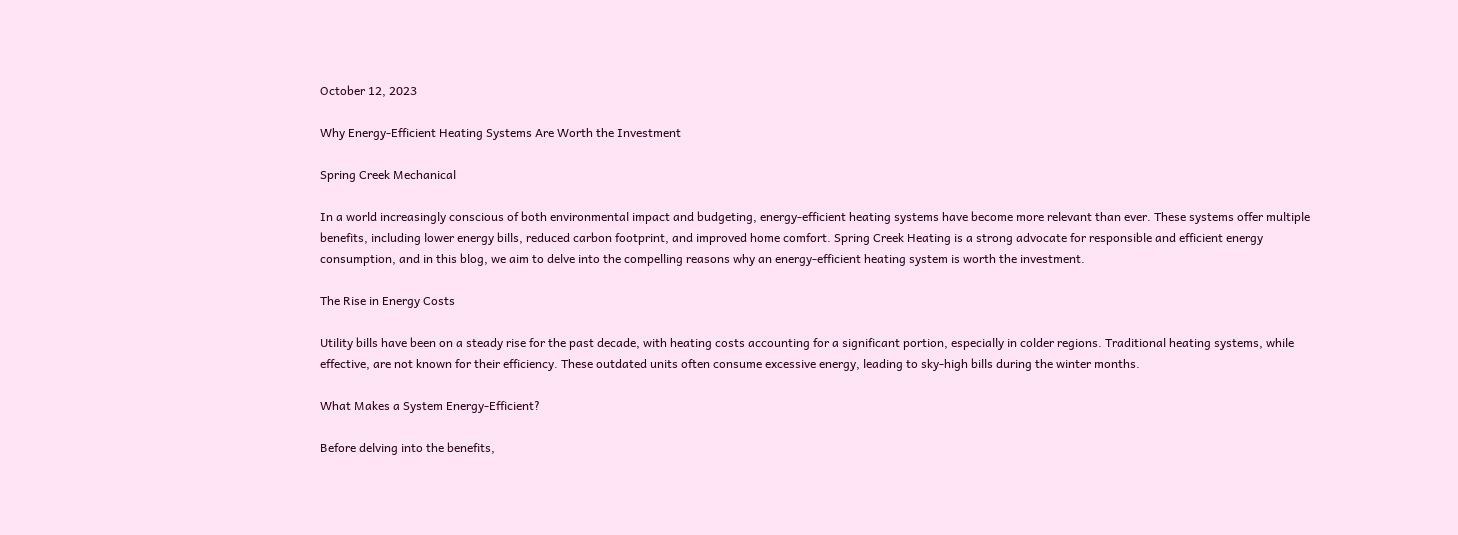October 12, 2023

Why Energy-Efficient Heating Systems Are Worth the Investment

Spring Creek Mechanical

In a world increasingly conscious of both environmental impact and budgeting, energy-efficient heating systems have become more relevant than ever. These systems offer multiple benefits, including lower energy bills, reduced carbon footprint, and improved home comfort. Spring Creek Heating is a strong advocate for responsible and efficient energy consumption, and in this blog, we aim to delve into the compelling reasons why an energy-efficient heating system is worth the investment.

The Rise in Energy Costs

Utility bills have been on a steady rise for the past decade, with heating costs accounting for a significant portion, especially in colder regions. Traditional heating systems, while effective, are not known for their efficiency. These outdated units often consume excessive energy, leading to sky-high bills during the winter months.

What Makes a System Energy-Efficient?

Before delving into the benefits,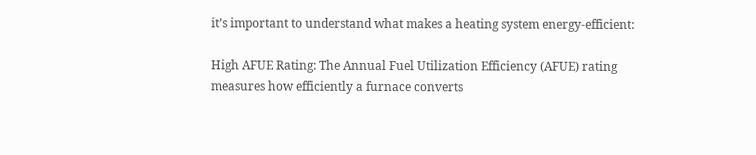it’s important to understand what makes a heating system energy-efficient:

High AFUE Rating: The Annual Fuel Utilization Efficiency (AFUE) rating measures how efficiently a furnace converts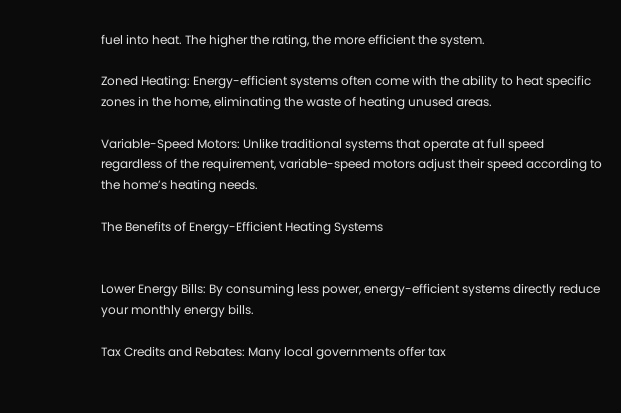fuel into heat. The higher the rating, the more efficient the system.

Zoned Heating: Energy-efficient systems often come with the ability to heat specific zones in the home, eliminating the waste of heating unused areas.

Variable-Speed Motors: Unlike traditional systems that operate at full speed regardless of the requirement, variable-speed motors adjust their speed according to the home’s heating needs.

The Benefits of Energy-Efficient Heating Systems


Lower Energy Bills: By consuming less power, energy-efficient systems directly reduce your monthly energy bills.

Tax Credits and Rebates: Many local governments offer tax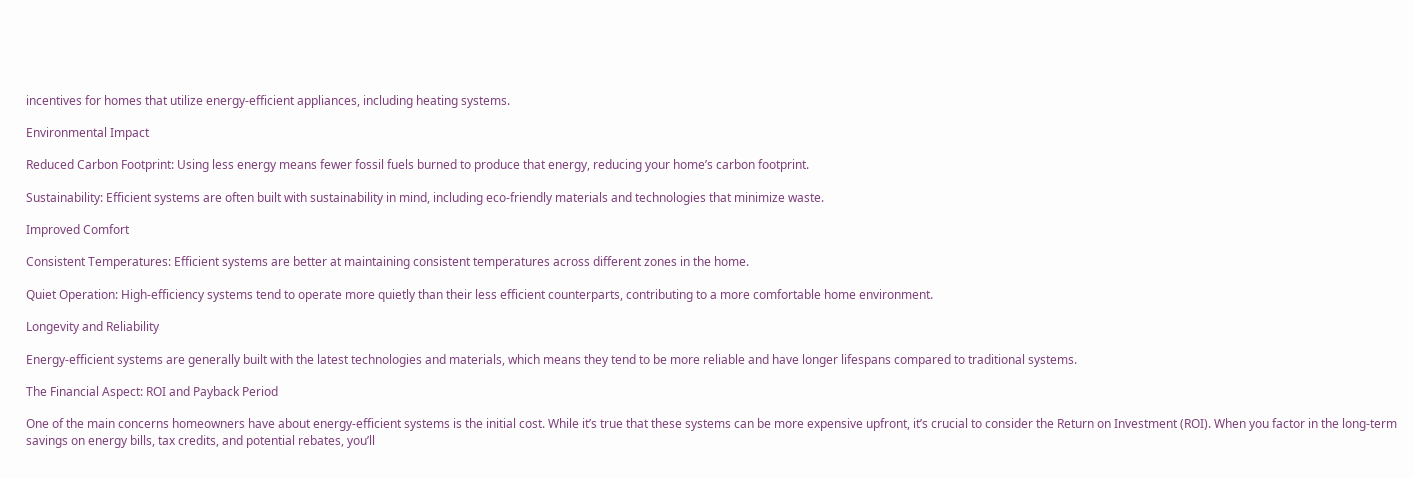incentives for homes that utilize energy-efficient appliances, including heating systems.

Environmental Impact

Reduced Carbon Footprint: Using less energy means fewer fossil fuels burned to produce that energy, reducing your home’s carbon footprint.

Sustainability: Efficient systems are often built with sustainability in mind, including eco-friendly materials and technologies that minimize waste.

Improved Comfort

Consistent Temperatures: Efficient systems are better at maintaining consistent temperatures across different zones in the home.

Quiet Operation: High-efficiency systems tend to operate more quietly than their less efficient counterparts, contributing to a more comfortable home environment.

Longevity and Reliability

Energy-efficient systems are generally built with the latest technologies and materials, which means they tend to be more reliable and have longer lifespans compared to traditional systems.

The Financial Aspect: ROI and Payback Period

One of the main concerns homeowners have about energy-efficient systems is the initial cost. While it’s true that these systems can be more expensive upfront, it’s crucial to consider the Return on Investment (ROI). When you factor in the long-term savings on energy bills, tax credits, and potential rebates, you’ll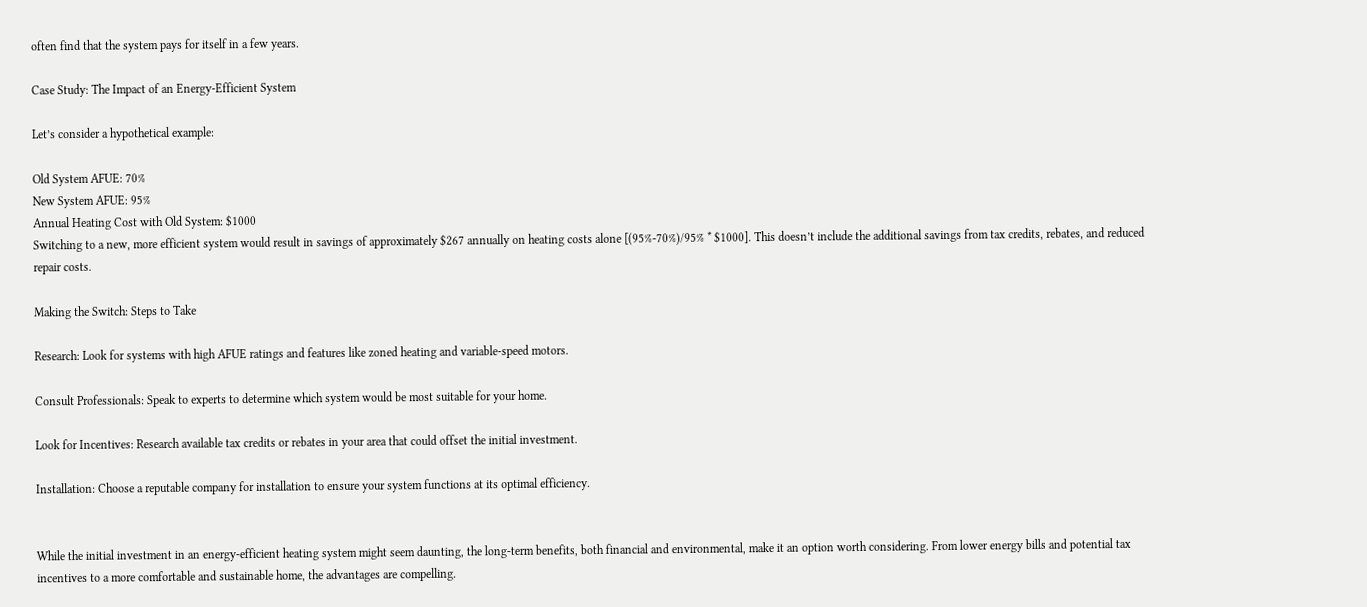often find that the system pays for itself in a few years.

Case Study: The Impact of an Energy-Efficient System

Let’s consider a hypothetical example:

Old System AFUE: 70%
New System AFUE: 95%
Annual Heating Cost with Old System: $1000
Switching to a new, more efficient system would result in savings of approximately $267 annually on heating costs alone [(95%-70%)/95% * $1000]. This doesn’t include the additional savings from tax credits, rebates, and reduced repair costs.

Making the Switch: Steps to Take

Research: Look for systems with high AFUE ratings and features like zoned heating and variable-speed motors.

Consult Professionals: Speak to experts to determine which system would be most suitable for your home.

Look for Incentives: Research available tax credits or rebates in your area that could offset the initial investment.

Installation: Choose a reputable company for installation to ensure your system functions at its optimal efficiency.


While the initial investment in an energy-efficient heating system might seem daunting, the long-term benefits, both financial and environmental, make it an option worth considering. From lower energy bills and potential tax incentives to a more comfortable and sustainable home, the advantages are compelling.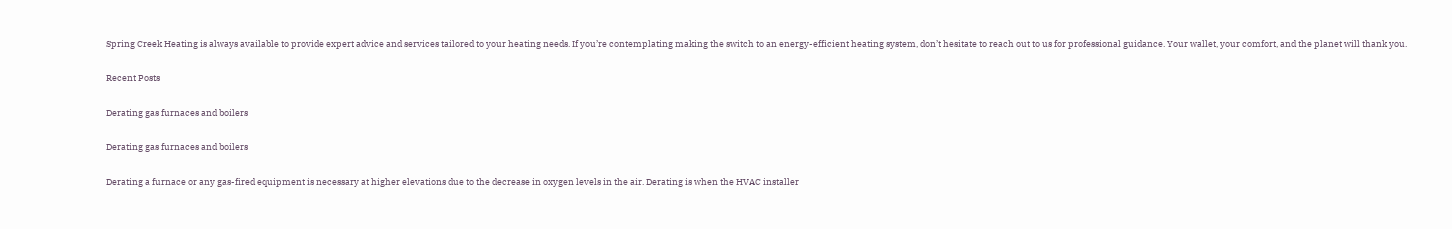Spring Creek Heating is always available to provide expert advice and services tailored to your heating needs. If you’re contemplating making the switch to an energy-efficient heating system, don’t hesitate to reach out to us for professional guidance. Your wallet, your comfort, and the planet will thank you.

Recent Posts

Derating gas furnaces and boilers

Derating gas furnaces and boilers

Derating a furnace or any gas-fired equipment is necessary at higher elevations due to the decrease in oxygen levels in the air. Derating is when the HVAC installer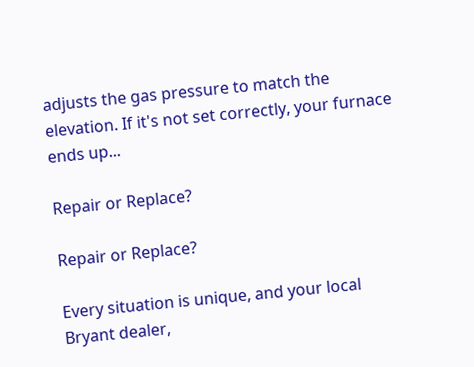adjusts the gas pressure to match the elevation. If it's not set correctly, your furnace ends up...

Repair or Replace?

Repair or Replace?

Every situation is unique, and your local Bryant dealer,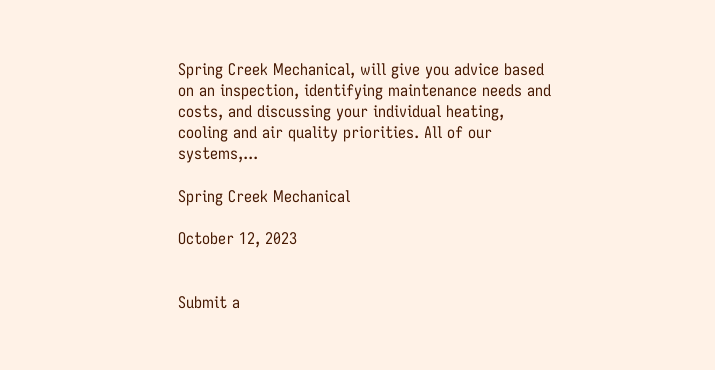Spring Creek Mechanical, will give you advice based on an inspection, identifying maintenance needs and costs, and discussing your individual heating, cooling and air quality priorities. All of our systems,...

Spring Creek Mechanical

October 12, 2023


Submit a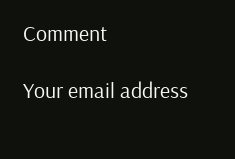Comment

Your email address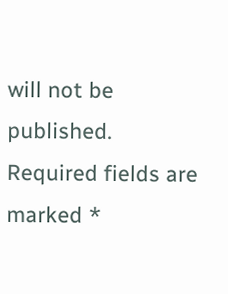will not be published. Required fields are marked *